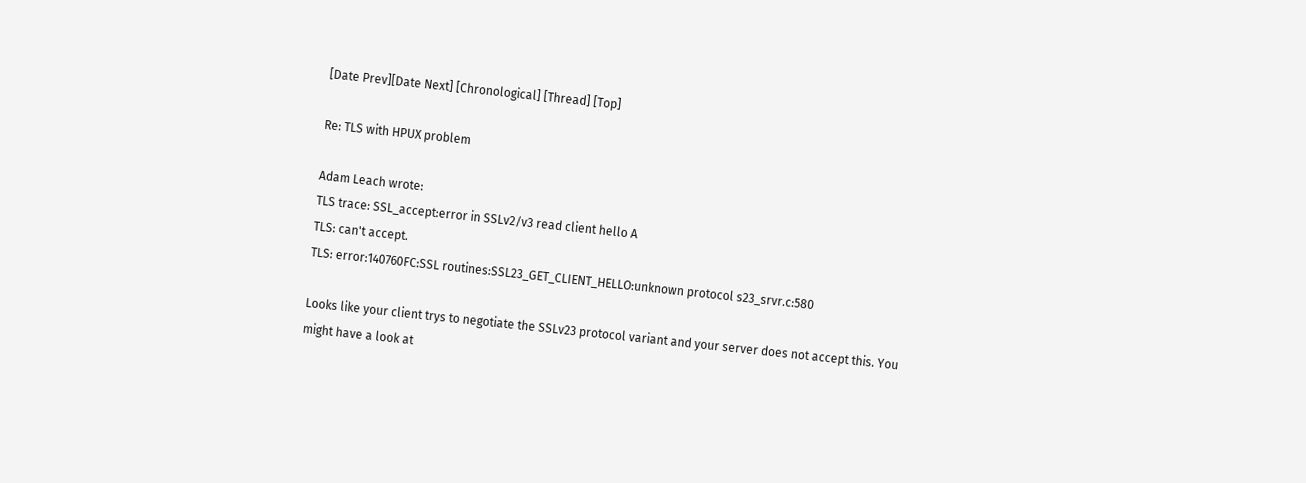[Date Prev][Date Next] [Chronological] [Thread] [Top]

Re: TLS with HPUX problem

Adam Leach wrote:
TLS trace: SSL_accept:error in SSLv2/v3 read client hello A
TLS: can't accept.
TLS: error:140760FC:SSL routines:SSL23_GET_CLIENT_HELLO:unknown protocol s23_srvr.c:580

Looks like your client trys to negotiate the SSLv23 protocol variant and your server does not accept this. You might have a look at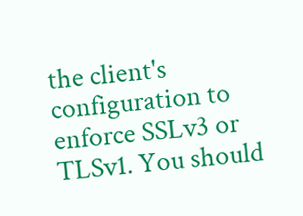the client's configuration to enforce SSLv3 or TLSv1. You should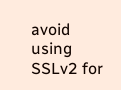avoid using SSLv2 for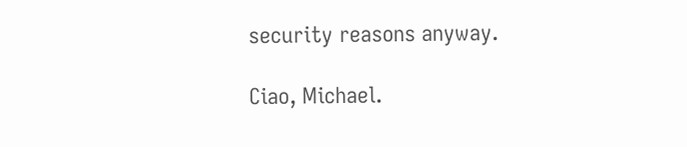security reasons anyway.

Ciao, Michael.